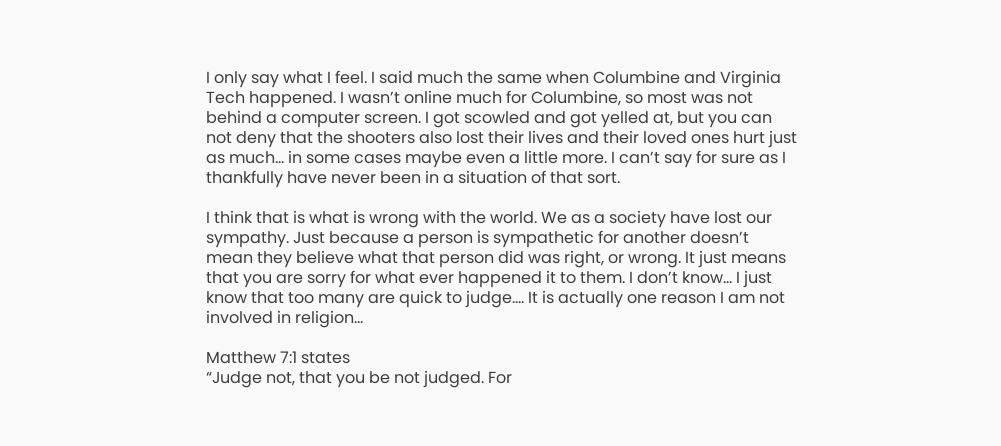I only say what I feel. I said much the same when Columbine and Virginia Tech happened. I wasn’t online much for Columbine, so most was not behind a computer screen. I got scowled and got yelled at, but you can not deny that the shooters also lost their lives and their loved ones hurt just as much… in some cases maybe even a little more. I can’t say for sure as I thankfully have never been in a situation of that sort.

I think that is what is wrong with the world. We as a society have lost our sympathy. Just because a person is sympathetic for another doesn’t mean they believe what that person did was right, or wrong. It just means that you are sorry for what ever happened it to them. I don’t know… I just know that too many are quick to judge…. It is actually one reason I am not involved in religion…

Matthew 7:1 states
“Judge not, that you be not judged. For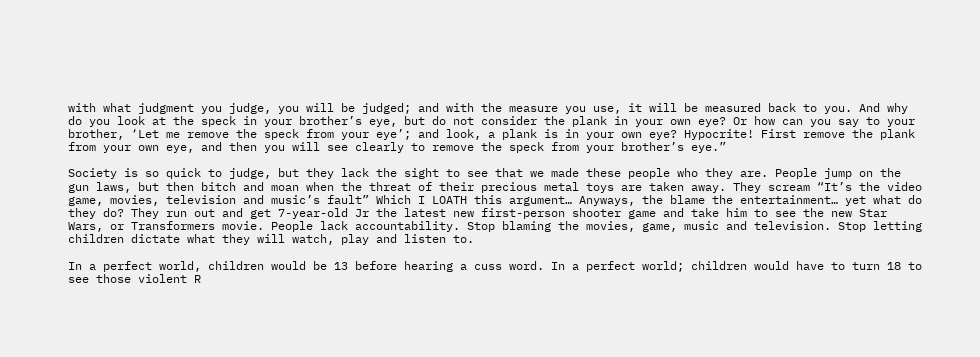with what judgment you judge, you will be judged; and with the measure you use, it will be measured back to you. And why do you look at the speck in your brother’s eye, but do not consider the plank in your own eye? Or how can you say to your brother, ‘Let me remove the speck from your eye’; and look, a plank is in your own eye? Hypocrite! First remove the plank from your own eye, and then you will see clearly to remove the speck from your brother’s eye.”

Society is so quick to judge, but they lack the sight to see that we made these people who they are. People jump on the gun laws, but then bitch and moan when the threat of their precious metal toys are taken away. They scream “It’s the video game, movies, television and music’s fault” Which I LOATH this argument… Anyways, the blame the entertainment… yet what do they do? They run out and get 7-year-old Jr the latest new first-person shooter game and take him to see the new Star Wars, or Transformers movie. People lack accountability. Stop blaming the movies, game, music and television. Stop letting children dictate what they will watch, play and listen to.

In a perfect world, children would be 13 before hearing a cuss word. In a perfect world; children would have to turn 18 to see those violent R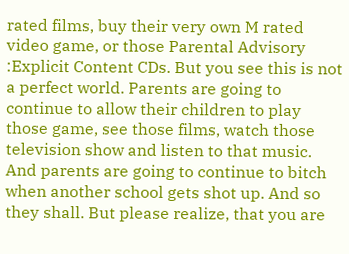rated films, buy their very own M rated video game, or those Parental Advisory :Explicit Content CDs. But you see this is not a perfect world. Parents are going to continue to allow their children to play those game, see those films, watch those television show and listen to that music. And parents are going to continue to bitch when another school gets shot up. And so they shall. But please realize, that you are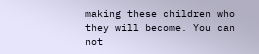making these children who they will become. You can not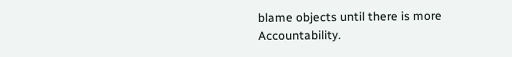blame objects until there is more Accountability.